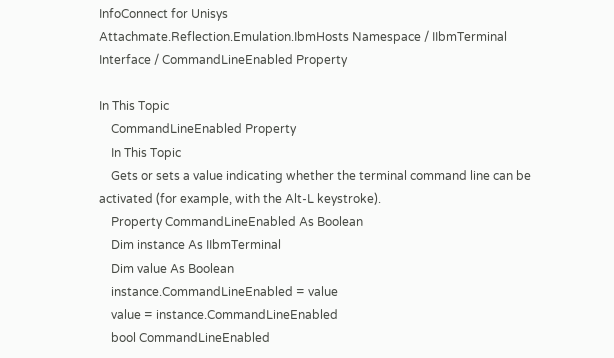InfoConnect for Unisys
Attachmate.Reflection.Emulation.IbmHosts Namespace / IIbmTerminal Interface / CommandLineEnabled Property

In This Topic
    CommandLineEnabled Property
    In This Topic
    Gets or sets a value indicating whether the terminal command line can be activated (for example, with the Alt-L keystroke).
    Property CommandLineEnabled As Boolean
    Dim instance As IIbmTerminal
    Dim value As Boolean
    instance.CommandLineEnabled = value
    value = instance.CommandLineEnabled
    bool CommandLineEnabled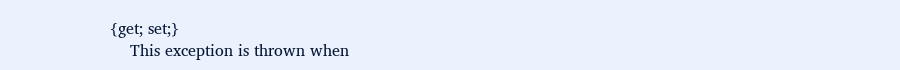{get; set;}
    This exception is thrown when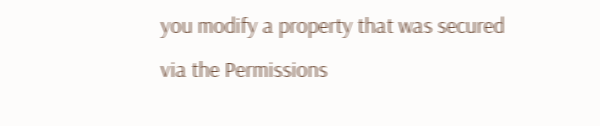you modify a property that was secured via the Permissions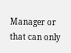Manager or that can only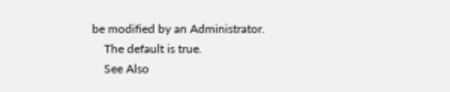be modified by an Administrator.
    The default is true.
    See Also